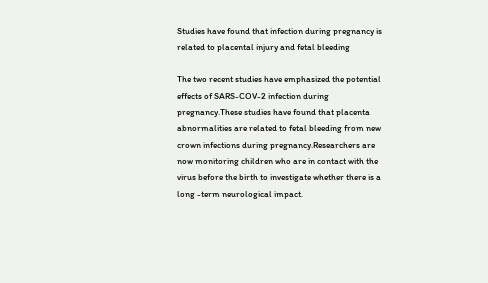Studies have found that infection during pregnancy is related to placental injury and fetal bleeding

The two recent studies have emphasized the potential effects of SARS-COV-2 infection during pregnancy.These studies have found that placenta abnormalities are related to fetal bleeding from new crown infections during pregnancy.Researchers are now monitoring children who are in contact with the virus before the birth to investigate whether there is a long -term neurological impact.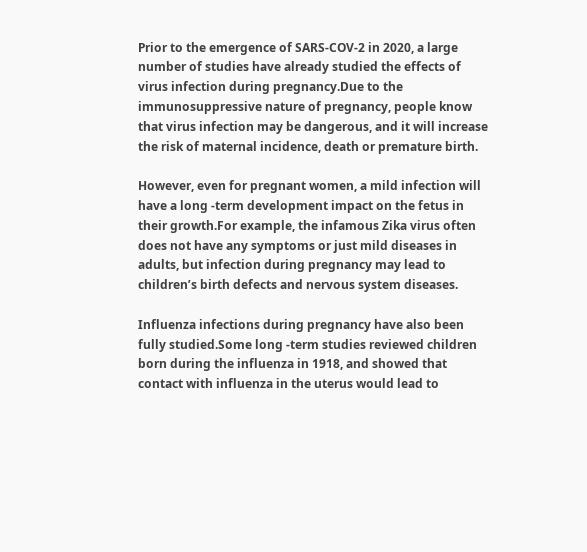Prior to the emergence of SARS-COV-2 in 2020, a large number of studies have already studied the effects of virus infection during pregnancy.Due to the immunosuppressive nature of pregnancy, people know that virus infection may be dangerous, and it will increase the risk of maternal incidence, death or premature birth.

However, even for pregnant women, a mild infection will have a long -term development impact on the fetus in their growth.For example, the infamous Zika virus often does not have any symptoms or just mild diseases in adults, but infection during pregnancy may lead to children’s birth defects and nervous system diseases.

Influenza infections during pregnancy have also been fully studied.Some long -term studies reviewed children born during the influenza in 1918, and showed that contact with influenza in the uterus would lead to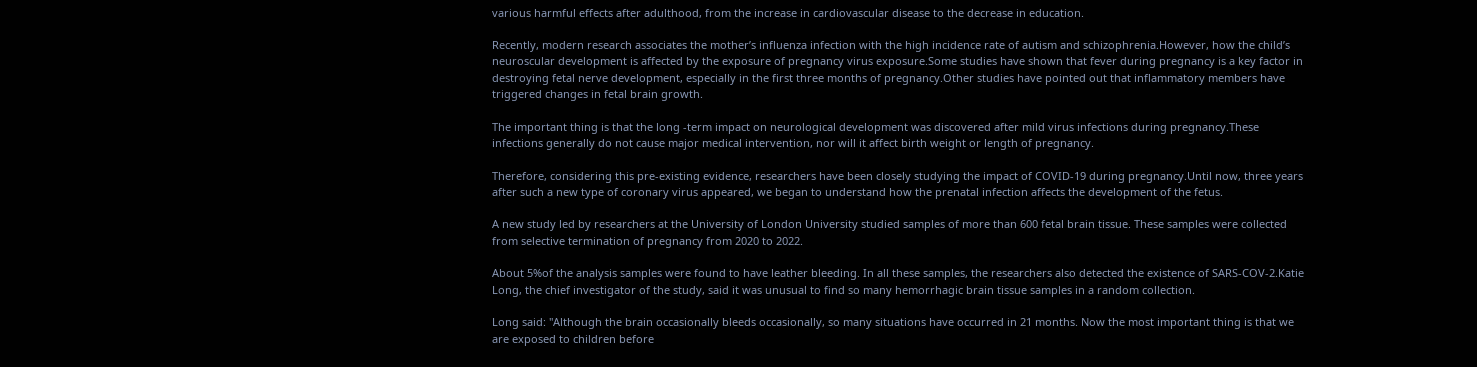various harmful effects after adulthood, from the increase in cardiovascular disease to the decrease in education.

Recently, modern research associates the mother’s influenza infection with the high incidence rate of autism and schizophrenia.However, how the child’s neuroscular development is affected by the exposure of pregnancy virus exposure.Some studies have shown that fever during pregnancy is a key factor in destroying fetal nerve development, especially in the first three months of pregnancy.Other studies have pointed out that inflammatory members have triggered changes in fetal brain growth.

The important thing is that the long -term impact on neurological development was discovered after mild virus infections during pregnancy.These infections generally do not cause major medical intervention, nor will it affect birth weight or length of pregnancy.

Therefore, considering this pre-existing evidence, researchers have been closely studying the impact of COVID-19 during pregnancy.Until now, three years after such a new type of coronary virus appeared, we began to understand how the prenatal infection affects the development of the fetus.

A new study led by researchers at the University of London University studied samples of more than 600 fetal brain tissue. These samples were collected from selective termination of pregnancy from 2020 to 2022.

About 5%of the analysis samples were found to have leather bleeding. In all these samples, the researchers also detected the existence of SARS-COV-2.Katie Long, the chief investigator of the study, said it was unusual to find so many hemorrhagic brain tissue samples in a random collection.

Long said: "Although the brain occasionally bleeds occasionally, so many situations have occurred in 21 months. Now the most important thing is that we are exposed to children before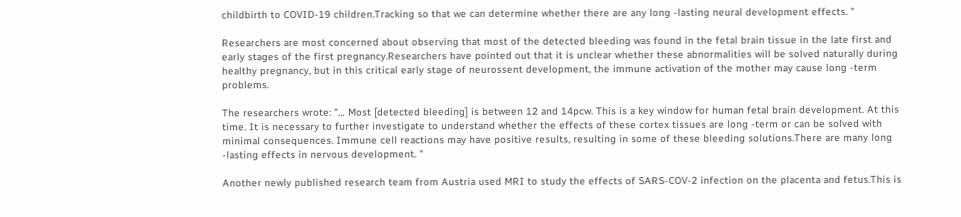childbirth to COVID-19 children.Tracking so that we can determine whether there are any long -lasting neural development effects. "

Researchers are most concerned about observing that most of the detected bleeding was found in the fetal brain tissue in the late first and early stages of the first pregnancy.Researchers have pointed out that it is unclear whether these abnormalities will be solved naturally during healthy pregnancy, but in this critical early stage of neurossent development, the immune activation of the mother may cause long -term problems.

The researchers wrote: "… Most [detected bleeding] is between 12 and 14pcw. This is a key window for human fetal brain development. At this time. It is necessary to further investigate to understand whether the effects of these cortex tissues are long -term or can be solved with minimal consequences. Immune cell reactions may have positive results, resulting in some of these bleeding solutions.There are many long -lasting effects in nervous development. "

Another newly published research team from Austria used MRI to study the effects of SARS-COV-2 infection on the placenta and fetus.This is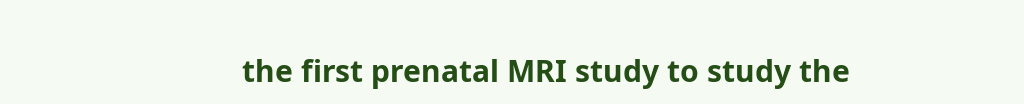the first prenatal MRI study to study the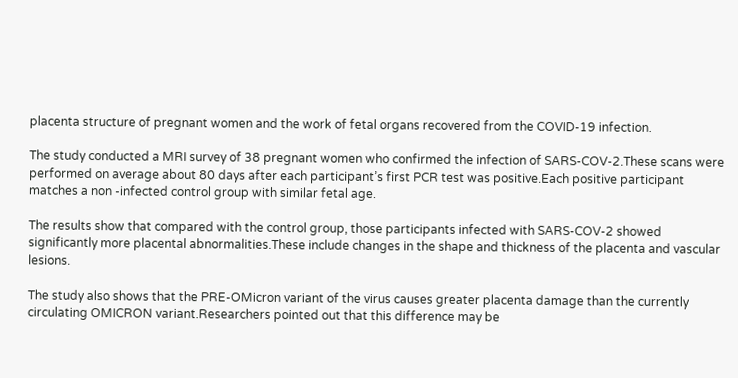placenta structure of pregnant women and the work of fetal organs recovered from the COVID-19 infection.

The study conducted a MRI survey of 38 pregnant women who confirmed the infection of SARS-COV-2.These scans were performed on average about 80 days after each participant’s first PCR test was positive.Each positive participant matches a non -infected control group with similar fetal age.

The results show that compared with the control group, those participants infected with SARS-COV-2 showed significantly more placental abnormalities.These include changes in the shape and thickness of the placenta and vascular lesions.

The study also shows that the PRE-OMicron variant of the virus causes greater placenta damage than the currently circulating OMICRON variant.Researchers pointed out that this difference may be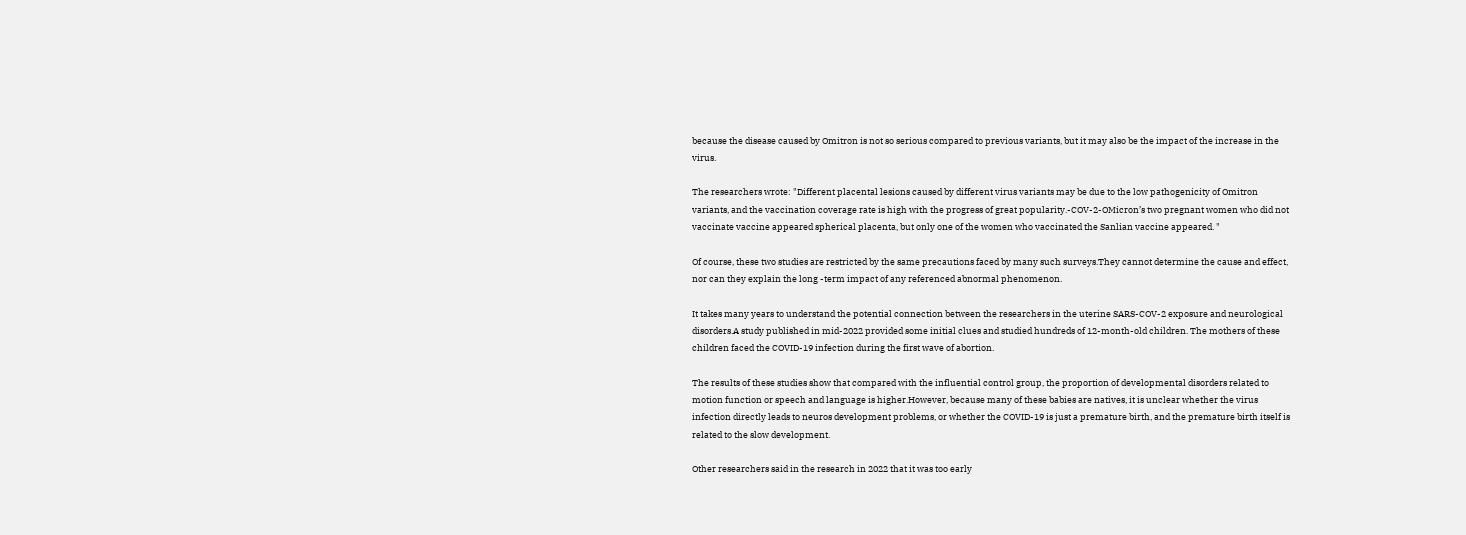because the disease caused by Omitron is not so serious compared to previous variants, but it may also be the impact of the increase in the virus.

The researchers wrote: "Different placental lesions caused by different virus variants may be due to the low pathogenicity of Omitron variants, and the vaccination coverage rate is high with the progress of great popularity.-COV-2-OMicron’s two pregnant women who did not vaccinate vaccine appeared spherical placenta, but only one of the women who vaccinated the Sanlian vaccine appeared. "

Of course, these two studies are restricted by the same precautions faced by many such surveys.They cannot determine the cause and effect, nor can they explain the long -term impact of any referenced abnormal phenomenon.

It takes many years to understand the potential connection between the researchers in the uterine SARS-COV-2 exposure and neurological disorders.A study published in mid-2022 provided some initial clues and studied hundreds of 12-month-old children. The mothers of these children faced the COVID-19 infection during the first wave of abortion.

The results of these studies show that compared with the influential control group, the proportion of developmental disorders related to motion function or speech and language is higher.However, because many of these babies are natives, it is unclear whether the virus infection directly leads to neuros development problems, or whether the COVID-19 is just a premature birth, and the premature birth itself is related to the slow development.

Other researchers said in the research in 2022 that it was too early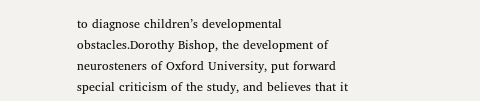to diagnose children’s developmental obstacles.Dorothy Bishop, the development of neurosteners of Oxford University, put forward special criticism of the study, and believes that it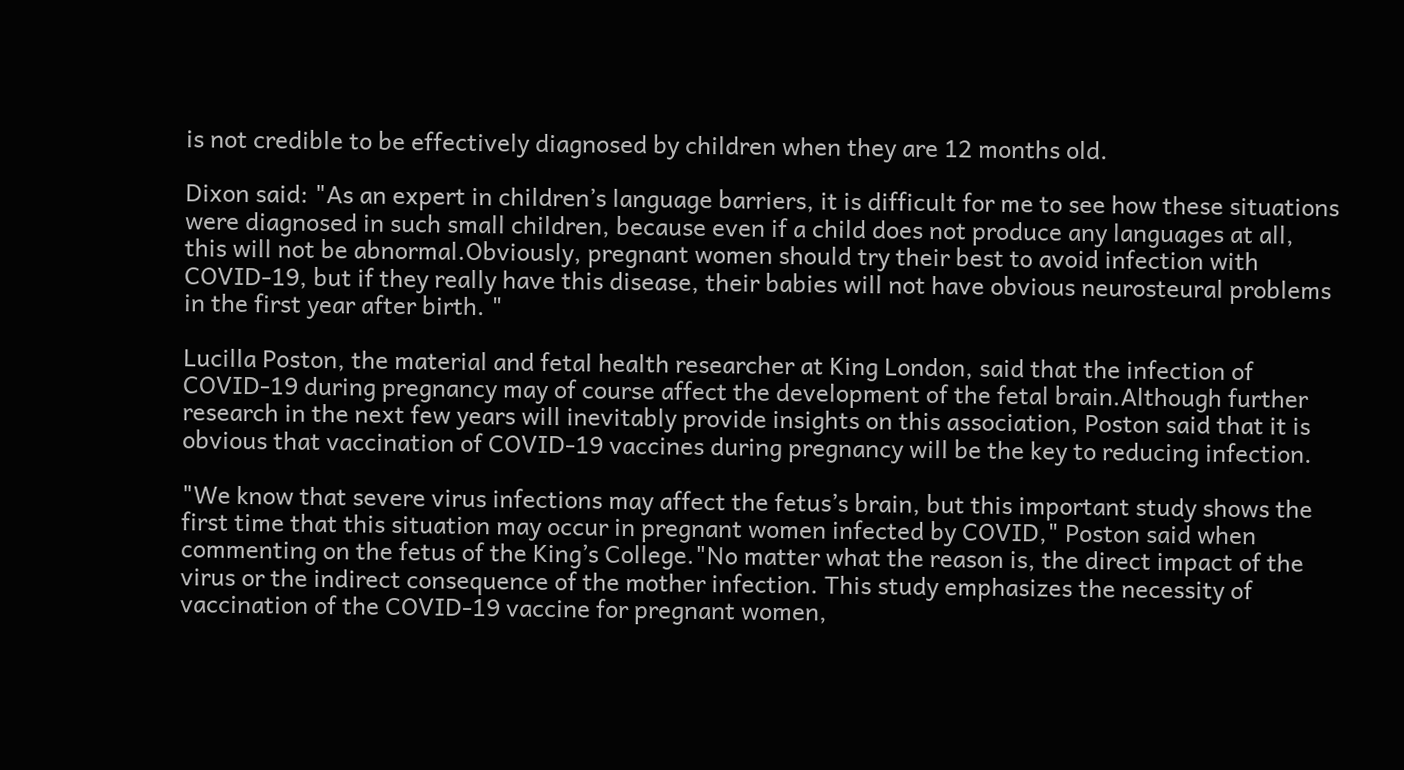is not credible to be effectively diagnosed by children when they are 12 months old.

Dixon said: "As an expert in children’s language barriers, it is difficult for me to see how these situations were diagnosed in such small children, because even if a child does not produce any languages at all, this will not be abnormal.Obviously, pregnant women should try their best to avoid infection with COVID-19, but if they really have this disease, their babies will not have obvious neurosteural problems in the first year after birth. "

Lucilla Poston, the material and fetal health researcher at King London, said that the infection of COVID-19 during pregnancy may of course affect the development of the fetal brain.Although further research in the next few years will inevitably provide insights on this association, Poston said that it is obvious that vaccination of COVID-19 vaccines during pregnancy will be the key to reducing infection.

"We know that severe virus infections may affect the fetus’s brain, but this important study shows the first time that this situation may occur in pregnant women infected by COVID," Poston said when commenting on the fetus of the King’s College."No matter what the reason is, the direct impact of the virus or the indirect consequence of the mother infection. This study emphasizes the necessity of vaccination of the COVID-19 vaccine for pregnant women,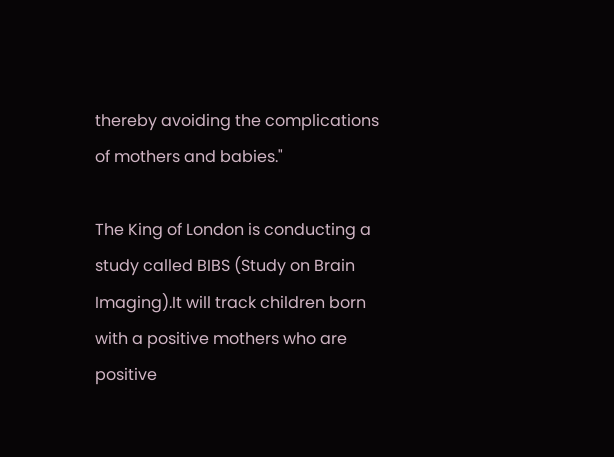thereby avoiding the complications of mothers and babies."

The King of London is conducting a study called BIBS (Study on Brain Imaging).It will track children born with a positive mothers who are positive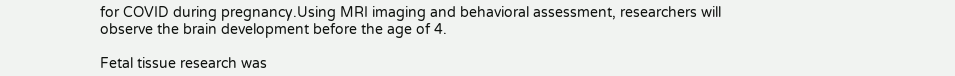for COVID during pregnancy.Using MRI imaging and behavioral assessment, researchers will observe the brain development before the age of 4.

Fetal tissue research was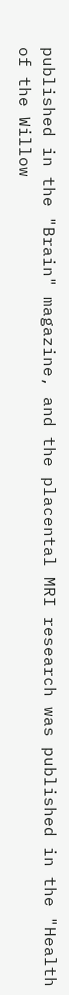published in the "Brain" magazine, and the placental MRI research was published in the "Health of the Willow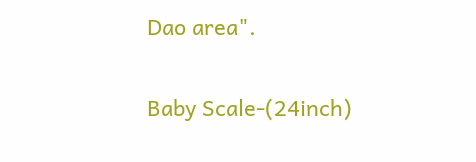Dao area".

Baby Scale-(24inch)